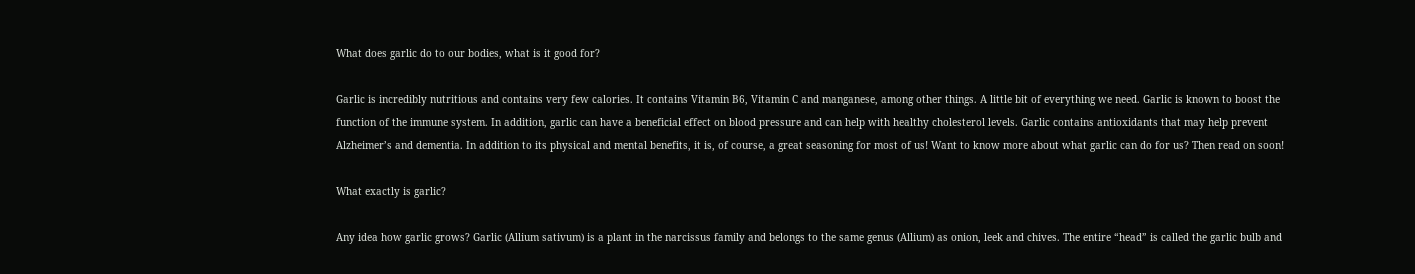What does garlic do to our bodies, what is it good for?

Garlic is incredibly nutritious and contains very few calories. It contains Vitamin B6, Vitamin C and manganese, among other things. A little bit of everything we need. Garlic is known to boost the function of the immune system. In addition, garlic can have a beneficial effect on blood pressure and can help with healthy cholesterol levels. Garlic contains antioxidants that may help prevent Alzheimer’s and dementia. In addition to its physical and mental benefits, it is, of course, a great seasoning for most of us! Want to know more about what garlic can do for us? Then read on soon!

What exactly is garlic?

Any idea how garlic grows? Garlic (Allium sativum) is a plant in the narcissus family and belongs to the same genus (Allium) as onion, leek and chives. The entire “head” is called the garlic bulb and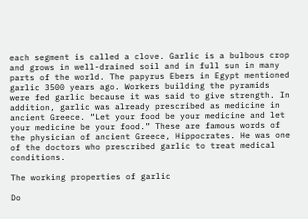each segment is called a clove. Garlic is a bulbous crop and grows in well-drained soil and in full sun in many parts of the world. The papyrus Ebers in Egypt mentioned garlic 3500 years ago. Workers building the pyramids were fed garlic because it was said to give strength. In addition, garlic was already prescribed as medicine in ancient Greece. “Let your food be your medicine and let your medicine be your food.” These are famous words of the physician of ancient Greece, Hippocrates. He was one of the doctors who prescribed garlic to treat medical conditions.

The working properties of garlic

Do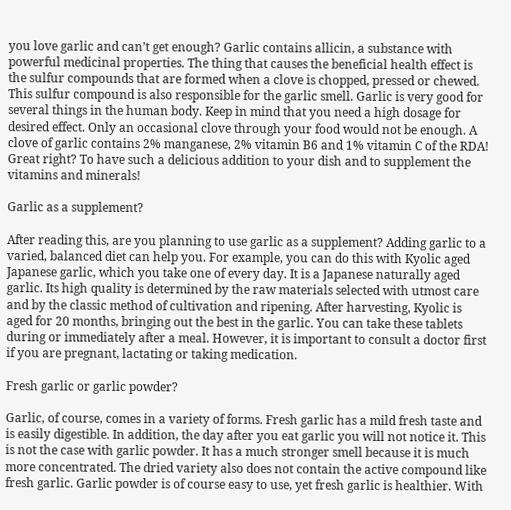you love garlic and can’t get enough? Garlic contains allicin, a substance with powerful medicinal properties. The thing that causes the beneficial health effect is the sulfur compounds that are formed when a clove is chopped, pressed or chewed. This sulfur compound is also responsible for the garlic smell. Garlic is very good for several things in the human body. Keep in mind that you need a high dosage for desired effect. Only an occasional clove through your food would not be enough. A clove of garlic contains 2% manganese, 2% vitamin B6 and 1% vitamin C of the RDA! Great right? To have such a delicious addition to your dish and to supplement the vitamins and minerals!

Garlic as a supplement?

After reading this, are you planning to use garlic as a supplement? Adding garlic to a varied, balanced diet can help you. For example, you can do this with Kyolic aged Japanese garlic, which you take one of every day. It is a Japanese naturally aged garlic. Its high quality is determined by the raw materials selected with utmost care and by the classic method of cultivation and ripening. After harvesting, Kyolic is aged for 20 months, bringing out the best in the garlic. You can take these tablets during or immediately after a meal. However, it is important to consult a doctor first if you are pregnant, lactating or taking medication.

Fresh garlic or garlic powder?

Garlic, of course, comes in a variety of forms. Fresh garlic has a mild fresh taste and is easily digestible. In addition, the day after you eat garlic you will not notice it. This is not the case with garlic powder. It has a much stronger smell because it is much more concentrated. The dried variety also does not contain the active compound like fresh garlic. Garlic powder is of course easy to use, yet fresh garlic is healthier. With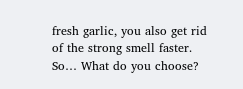fresh garlic, you also get rid of the strong smell faster. So… What do you choose?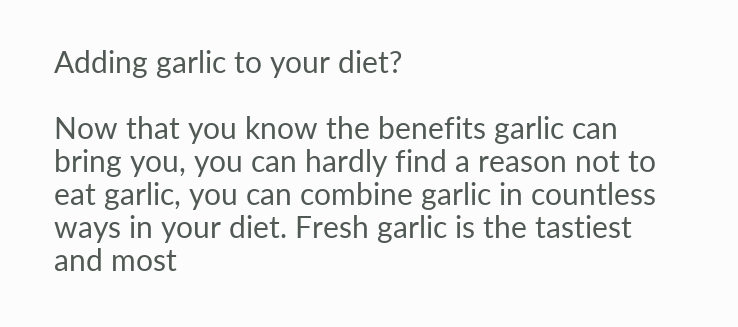Adding garlic to your diet?

Now that you know the benefits garlic can bring you, you can hardly find a reason not to eat garlic, you can combine garlic in countless ways in your diet. Fresh garlic is the tastiest and most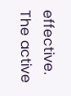effective. The active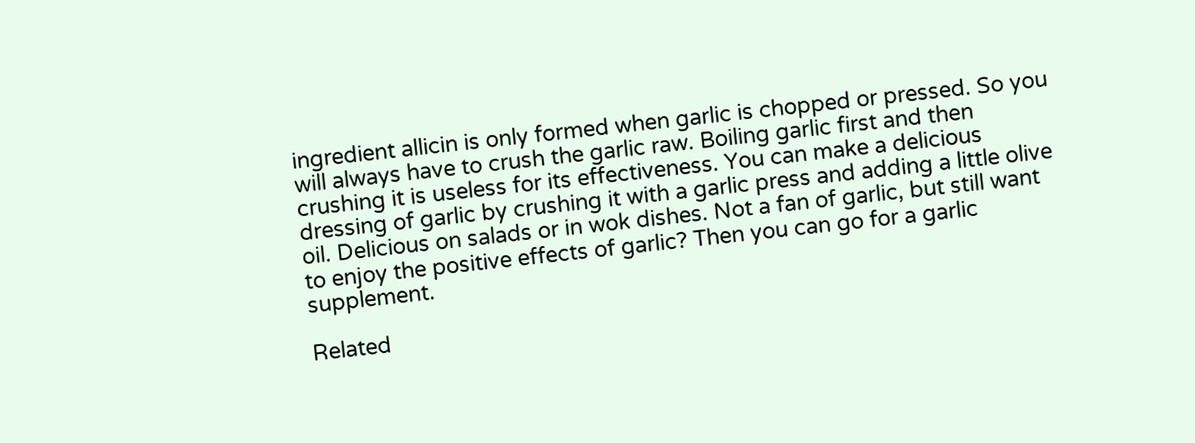ingredient allicin is only formed when garlic is chopped or pressed. So you will always have to crush the garlic raw. Boiling garlic first and then crushing it is useless for its effectiveness. You can make a delicious dressing of garlic by crushing it with a garlic press and adding a little olive oil. Delicious on salads or in wok dishes. Not a fan of garlic, but still want to enjoy the positive effects of garlic? Then you can go for a garlic supplement.

Related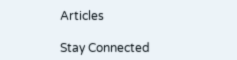Articles

Stay Connected